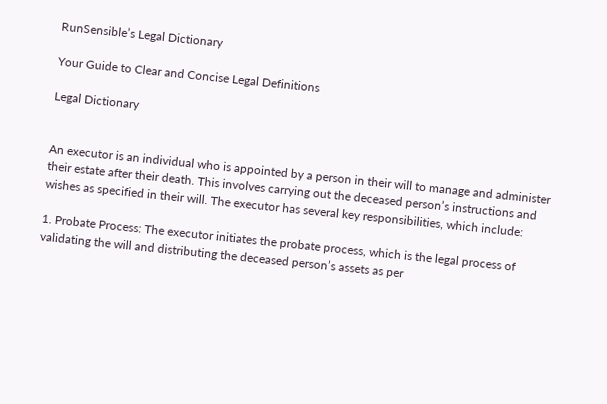RunSensible’s Legal Dictionary

Your Guide to Clear and Concise Legal Definitions

Legal Dictionary


An executor is an individual who is appointed by a person in their will to manage and administer their estate after their death. This involves carrying out the deceased person’s instructions and wishes as specified in their will. The executor has several key responsibilities, which include:

1. Probate Process: The executor initiates the probate process, which is the legal process of validating the will and distributing the deceased person’s assets as per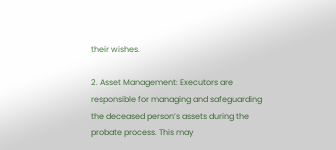their wishes.

2. Asset Management: Executors are responsible for managing and safeguarding the deceased person’s assets during the probate process. This may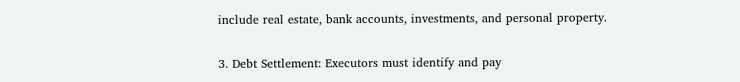include real estate, bank accounts, investments, and personal property.

3. Debt Settlement: Executors must identify and pay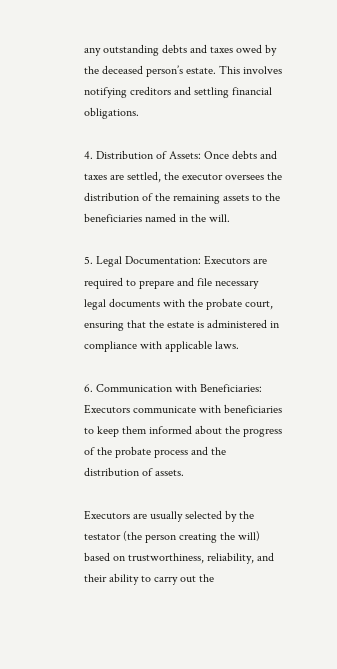any outstanding debts and taxes owed by the deceased person’s estate. This involves notifying creditors and settling financial obligations.

4. Distribution of Assets: Once debts and taxes are settled, the executor oversees the distribution of the remaining assets to the beneficiaries named in the will.

5. Legal Documentation: Executors are required to prepare and file necessary legal documents with the probate court, ensuring that the estate is administered in compliance with applicable laws.

6. Communication with Beneficiaries: Executors communicate with beneficiaries to keep them informed about the progress of the probate process and the distribution of assets.

Executors are usually selected by the testator (the person creating the will) based on trustworthiness, reliability, and their ability to carry out the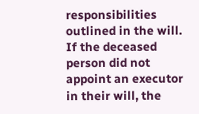responsibilities outlined in the will.
If the deceased person did not appoint an executor in their will, the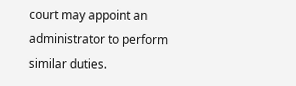court may appoint an administrator to perform similar duties.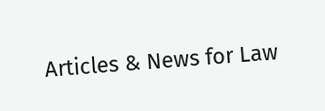Articles & News for Law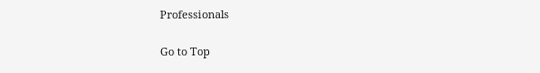Professionals

Go to Top